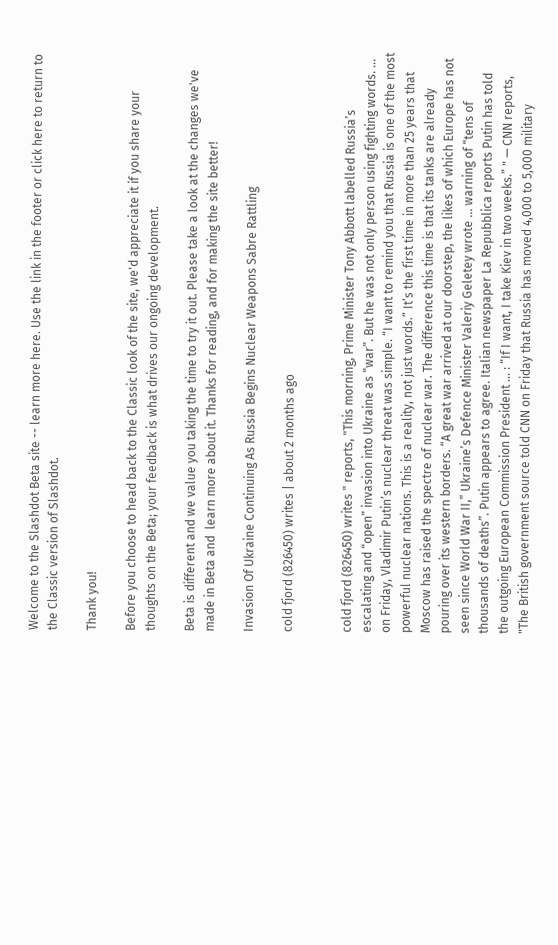Welcome to the Slashdot Beta site -- learn more here. Use the link in the footer or click here to return to the Classic version of Slashdot.

Thank you!

Before you choose to head back to the Classic look of the site, we'd appreciate it if you share your thoughts on the Beta; your feedback is what drives our ongoing development.

Beta is different and we value you taking the time to try it out. Please take a look at the changes we've made in Beta and  learn more about it. Thanks for reading, and for making the site better!

Invasion Of Ukraine Continuing As Russia Begins Nuclear Weapons Sabre Rattling

cold fjord (826450) writes | about 2 months ago


cold fjord (826450) writes " reports, "This morning, Prime Minister Tony Abbott labelled Russia’s escalating and “open” invasion into Ukraine as “war”. But he was not only person using fighting words. ... on Friday, Vladimir Putin’s nuclear threat was simple. “I want to remind you that Russia is one of the most powerful nuclear nations. This is a reality, not just words.” It’s the first time in more than 25 years that Moscow has raised the spectre of nuclear war. The difference this time is that its tanks are already pouring over its western borders. “A great war arrived at our doorstep, the likes of which Europe has not seen since World War II,” Ukraine’s Defence Minister Valeriy Geletey wrote ... warning of “tens of thousands of deaths”. Putin appears to agree. Italian newspaper La Repubblica reports Putin has told the outgoing European Commission President ... : “If I want, I take Kiev in two weeks.” " — CNN reports, "The British government source told CNN on Friday that Russia has moved 4,000 to 5,000 military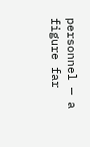personnel — a figure far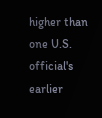higher than one U.S. official's earlier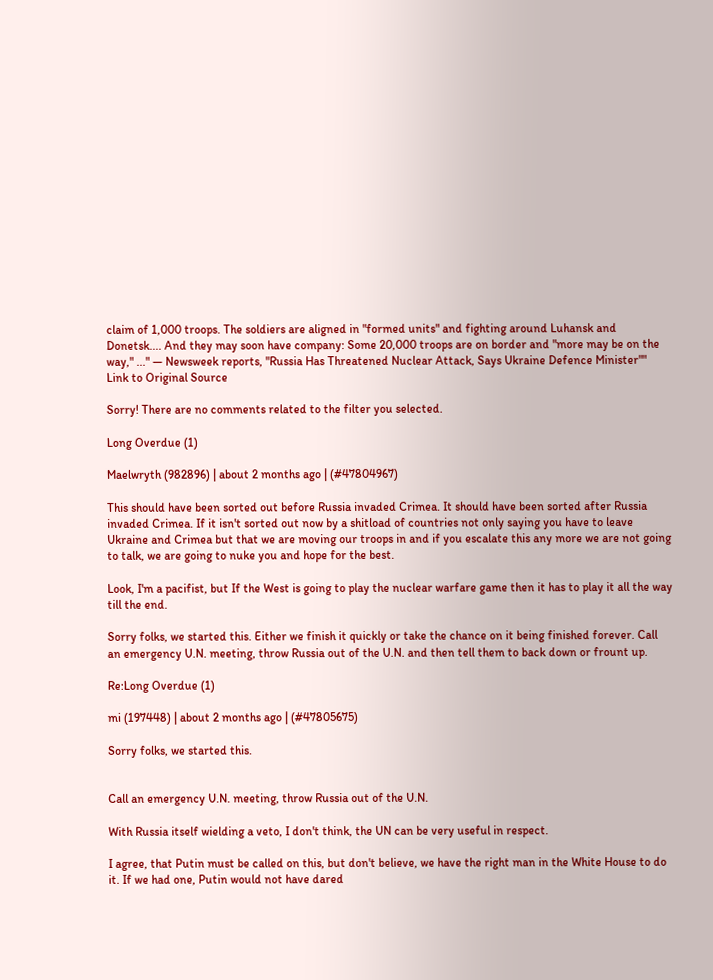claim of 1,000 troops. The soldiers are aligned in "formed units" and fighting around Luhansk and Donetsk.... And they may soon have company: Some 20,000 troops are on border and "more may be on the way," ..." — Newsweek reports, "Russia Has Threatened Nuclear Attack, Says Ukraine Defence Minister""
Link to Original Source

Sorry! There are no comments related to the filter you selected.

Long Overdue (1)

Maelwryth (982896) | about 2 months ago | (#47804967)

This should have been sorted out before Russia invaded Crimea. It should have been sorted after Russia invaded Crimea. If it isn't sorted out now by a shitload of countries not only saying you have to leave Ukraine and Crimea but that we are moving our troops in and if you escalate this any more we are not going to talk, we are going to nuke you and hope for the best.

Look, I'm a pacifist, but If the West is going to play the nuclear warfare game then it has to play it all the way till the end.

Sorry folks, we started this. Either we finish it quickly or take the chance on it being finished forever. Call an emergency U.N. meeting, throw Russia out of the U.N. and then tell them to back down or frount up.

Re:Long Overdue (1)

mi (197448) | about 2 months ago | (#47805675)

Sorry folks, we started this.


Call an emergency U.N. meeting, throw Russia out of the U.N.

With Russia itself wielding a veto, I don't think, the UN can be very useful in respect.

I agree, that Putin must be called on this, but don't believe, we have the right man in the White House to do it. If we had one, Putin would not have dared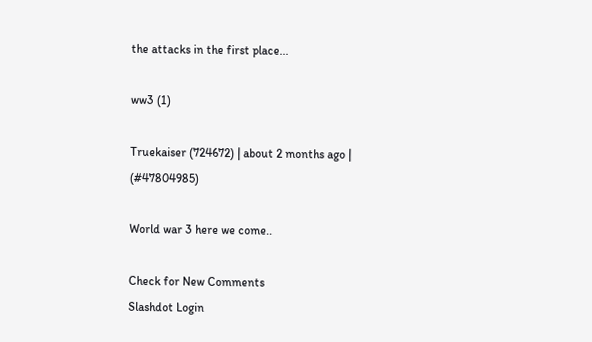the attacks in the first place...

ww3 (1)

Truekaiser (724672) | about 2 months ago | (#47804985)

World war 3 here we come..

Check for New Comments
Slashdot Login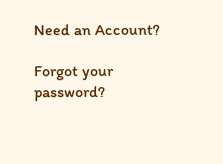Need an Account?

Forgot your password?